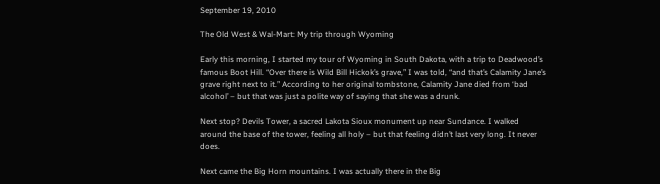September 19, 2010

The Old West & Wal-Mart: My trip through Wyoming

Early this morning, I started my tour of Wyoming in South Dakota, with a trip to Deadwood’s famous Boot Hill. “Over there is Wild Bill Hickok’s grave,” I was told, “and that’s Calamity Jane’s grave right next to it.” According to her original tombstone, Calamity Jane died from ‘bad alcohol’ – but that was just a polite way of saying that she was a drunk.

Next stop? Devils Tower, a sacred Lakota Sioux monument up near Sundance. I walked around the base of the tower, feeling all holy – but that feeling didn’t last very long. It never does.

Next came the Big Horn mountains. I was actually there in the Big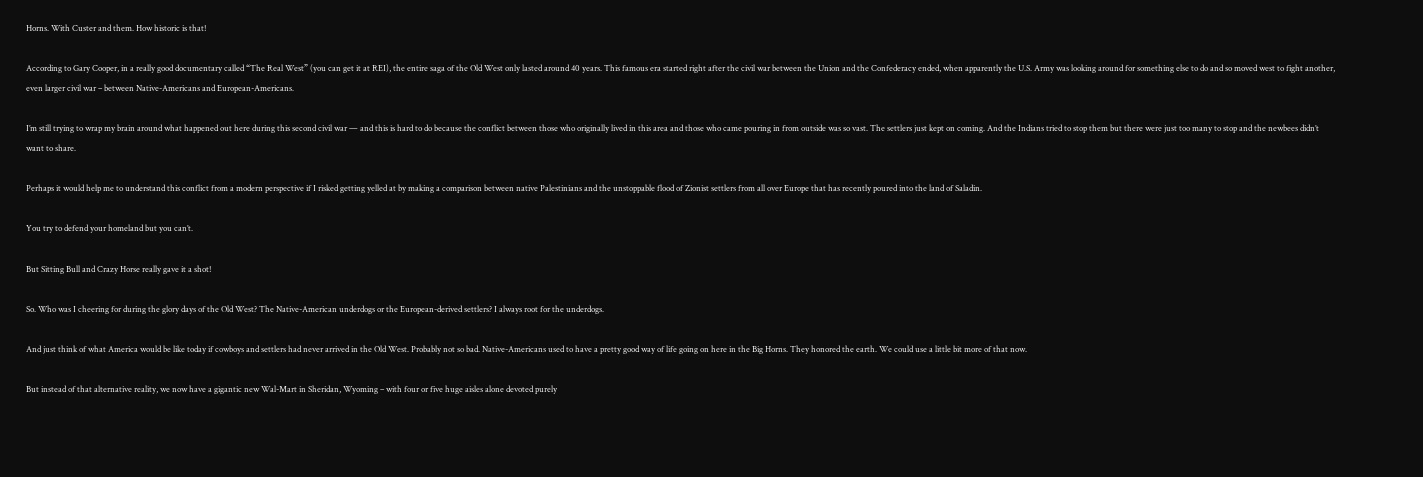Horns. With Custer and them. How historic is that!

According to Gary Cooper, in a really good documentary called “The Real West” (you can get it at REI), the entire saga of the Old West only lasted around 40 years. This famous era started right after the civil war between the Union and the Confederacy ended, when apparently the U.S. Army was looking around for something else to do and so moved west to fight another, even larger civil war – between Native-Americans and European-Americans.

I’m still trying to wrap my brain around what happened out here during this second civil war — and this is hard to do because the conflict between those who originally lived in this area and those who came pouring in from outside was so vast. The settlers just kept on coming. And the Indians tried to stop them but there were just too many to stop and the newbees didn’t want to share.

Perhaps it would help me to understand this conflict from a modern perspective if I risked getting yelled at by making a comparison between native Palestinians and the unstoppable flood of Zionist settlers from all over Europe that has recently poured into the land of Saladin.

You try to defend your homeland but you can’t.

But Sitting Bull and Crazy Horse really gave it a shot!

So. Who was I cheering for during the glory days of the Old West? The Native-American underdogs or the European-derived settlers? I always root for the underdogs.

And just think of what America would be like today if cowboys and settlers had never arrived in the Old West. Probably not so bad. Native-Americans used to have a pretty good way of life going on here in the Big Horns. They honored the earth. We could use a little bit more of that now.

But instead of that alternative reality, we now have a gigantic new Wal-Mart in Sheridan, Wyoming – with four or five huge aisles alone devoted purely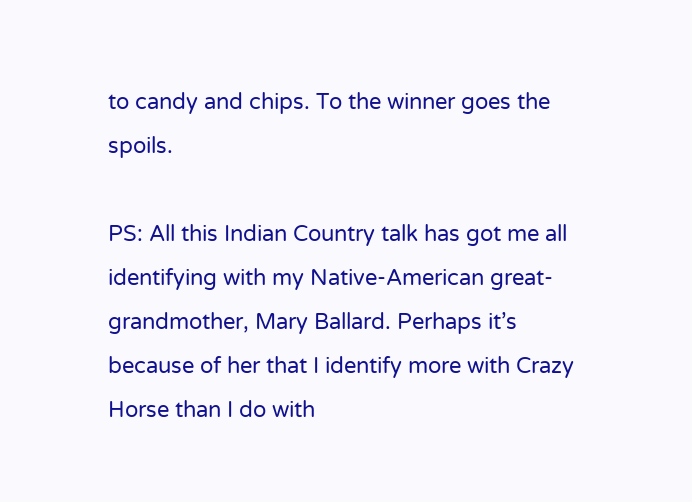to candy and chips. To the winner goes the spoils.

PS: All this Indian Country talk has got me all identifying with my Native-American great-grandmother, Mary Ballard. Perhaps it’s because of her that I identify more with Crazy Horse than I do with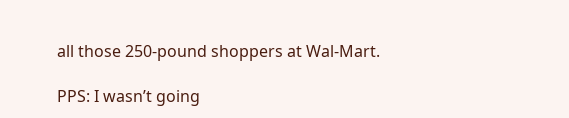all those 250-pound shoppers at Wal-Mart.

PPS: I wasn’t going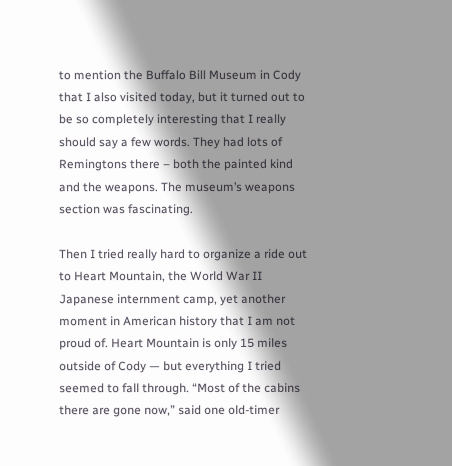to mention the Buffalo Bill Museum in Cody that I also visited today, but it turned out to be so completely interesting that I really should say a few words. They had lots of Remingtons there – both the painted kind and the weapons. The museum’s weapons section was fascinating.

Then I tried really hard to organize a ride out to Heart Mountain, the World War II Japanese internment camp, yet another moment in American history that I am not proud of. Heart Mountain is only 15 miles outside of Cody — but everything I tried seemed to fall through. “Most of the cabins there are gone now,” said one old-timer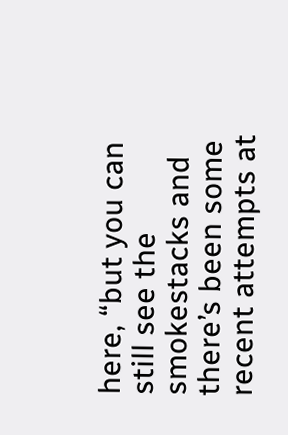here, “but you can still see the smokestacks and there’s been some recent attempts at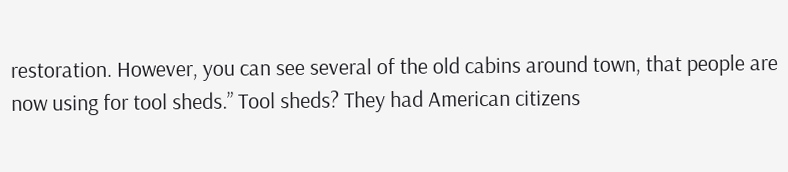restoration. However, you can see several of the old cabins around town, that people are now using for tool sheds.” Tool sheds? They had American citizens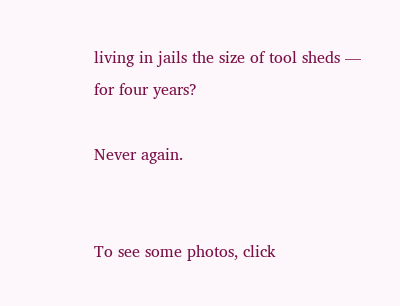living in jails the size of tool sheds — for four years?

Never again.


To see some photos, click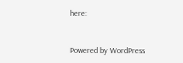here:


Powered by WordPress